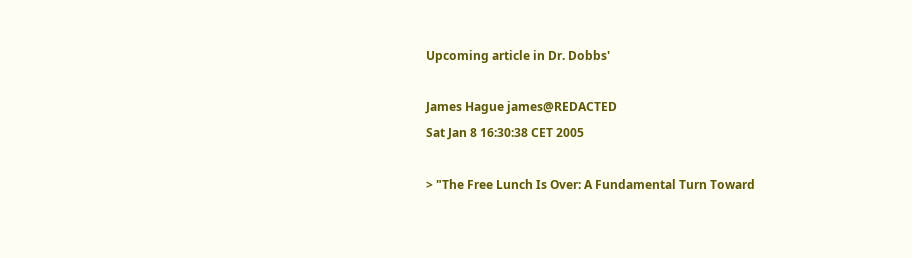Upcoming article in Dr. Dobbs'

James Hague james@REDACTED
Sat Jan 8 16:30:38 CET 2005

> "The Free Lunch Is Over: A Fundamental Turn Toward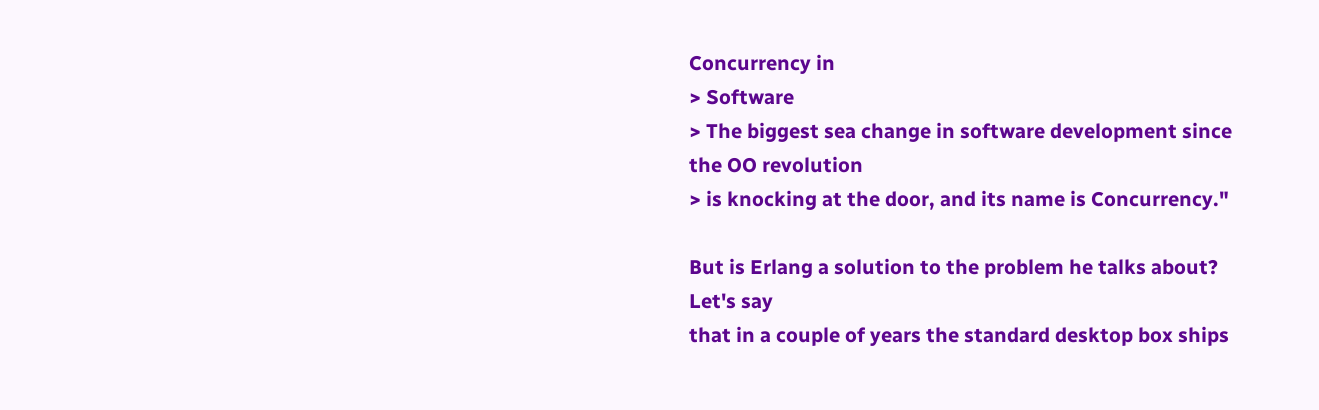Concurrency in
> Software
> The biggest sea change in software development since the OO revolution
> is knocking at the door, and its name is Concurrency."

But is Erlang a solution to the problem he talks about?  Let's say
that in a couple of years the standard desktop box ships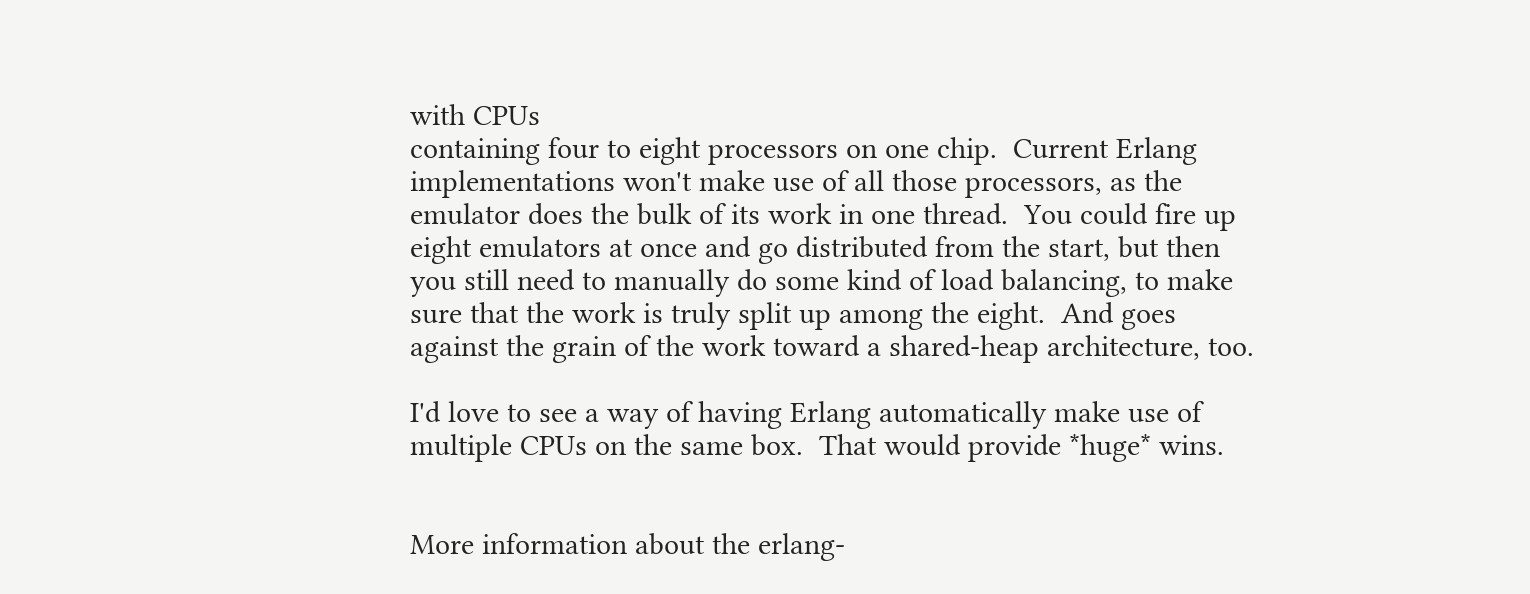with CPUs
containing four to eight processors on one chip.  Current Erlang
implementations won't make use of all those processors, as the
emulator does the bulk of its work in one thread.  You could fire up
eight emulators at once and go distributed from the start, but then
you still need to manually do some kind of load balancing, to make
sure that the work is truly split up among the eight.  And goes
against the grain of the work toward a shared-heap architecture, too.

I'd love to see a way of having Erlang automatically make use of
multiple CPUs on the same box.  That would provide *huge* wins.


More information about the erlang-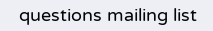questions mailing list